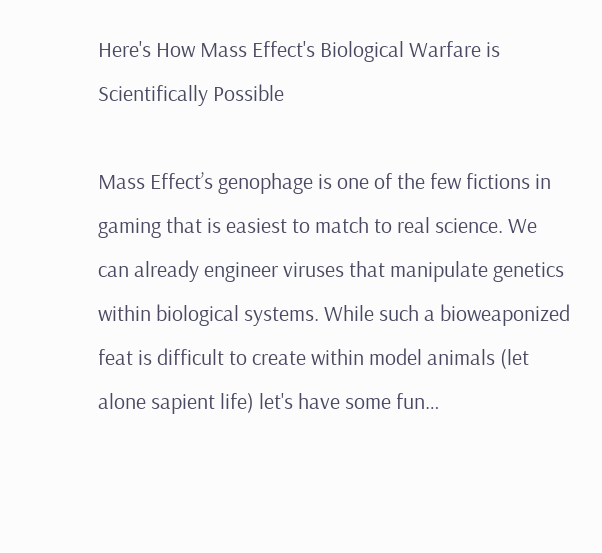Here's How Mass Effect's Biological Warfare is Scientifically Possible

Mass Effect’s genophage is one of the few fictions in gaming that is easiest to match to real science. We can already engineer viruses that manipulate genetics within biological systems. While such a bioweaponized feat is difficult to create within model animals (let alone sapient life) let's have some fun…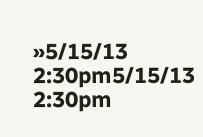»5/15/13 2:30pm5/15/13 2:30pm